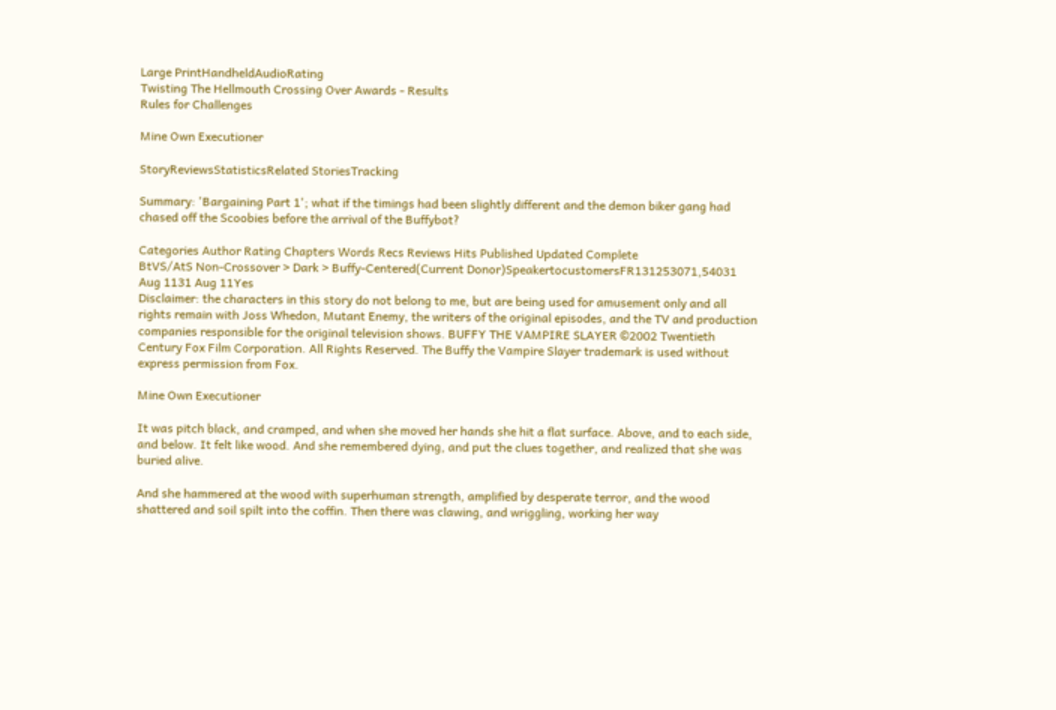Large PrintHandheldAudioRating
Twisting The Hellmouth Crossing Over Awards - Results
Rules for Challenges

Mine Own Executioner

StoryReviewsStatisticsRelated StoriesTracking

Summary: 'Bargaining Part 1'; what if the timings had been slightly different and the demon biker gang had chased off the Scoobies before the arrival of the Buffybot?

Categories Author Rating Chapters Words Recs Reviews Hits Published Updated Complete
BtVS/AtS Non-Crossover > Dark > Buffy-Centered(Current Donor)SpeakertocustomersFR131253071,54031 Aug 1131 Aug 11Yes
Disclaimer: the characters in this story do not belong to me, but are being used for amusement only and all rights remain with Joss Whedon, Mutant Enemy, the writers of the original episodes, and the TV and production companies responsible for the original television shows. BUFFY THE VAMPIRE SLAYER ©2002 Twentieth Century Fox Film Corporation. All Rights Reserved. The Buffy the Vampire Slayer trademark is used without express permission from Fox.

Mine Own Executioner

It was pitch black, and cramped, and when she moved her hands she hit a flat surface. Above, and to each side, and below. It felt like wood. And she remembered dying, and put the clues together, and realized that she was buried alive.

And she hammered at the wood with superhuman strength, amplified by desperate terror, and the wood shattered and soil spilt into the coffin. Then there was clawing, and wriggling, working her way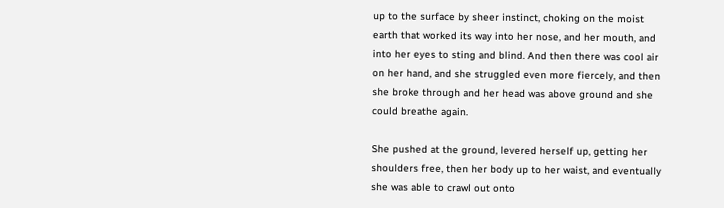up to the surface by sheer instinct, choking on the moist earth that worked its way into her nose, and her mouth, and into her eyes to sting and blind. And then there was cool air on her hand, and she struggled even more fiercely, and then she broke through and her head was above ground and she could breathe again.

She pushed at the ground, levered herself up, getting her shoulders free, then her body up to her waist, and eventually she was able to crawl out onto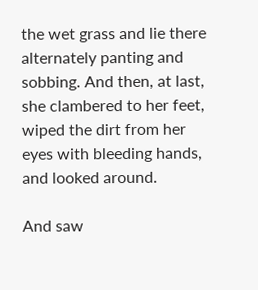the wet grass and lie there alternately panting and sobbing. And then, at last, she clambered to her feet, wiped the dirt from her eyes with bleeding hands, and looked around.

And saw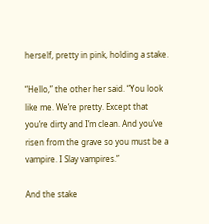herself, pretty in pink, holding a stake.

“Hello,” the other her said. “You look like me. We’re pretty. Except that you’re dirty and I’m clean. And you’ve risen from the grave so you must be a vampire. I Slay vampires.”

And the stake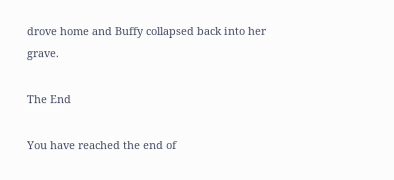drove home and Buffy collapsed back into her grave.

The End

You have reached the end of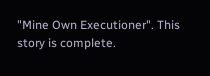"Mine Own Executioner". This story is complete.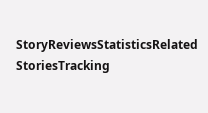StoryReviewsStatisticsRelated StoriesTracking